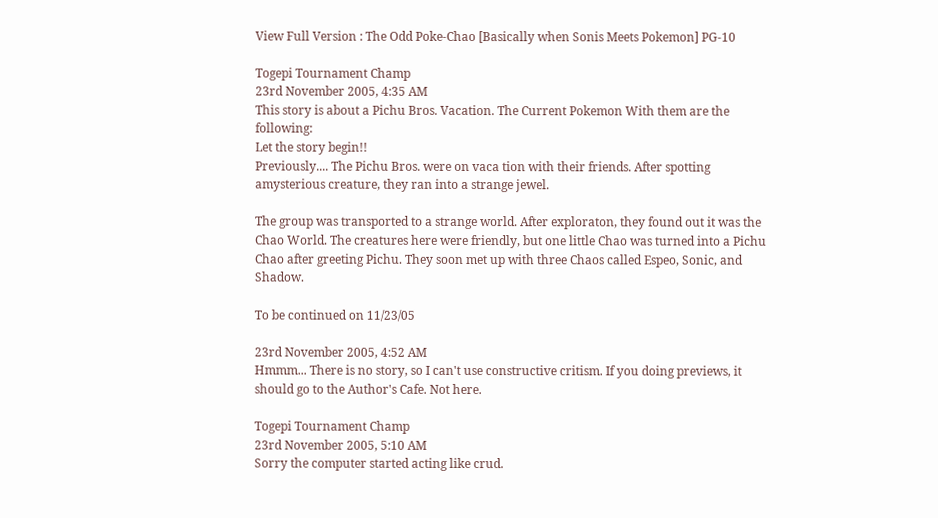View Full Version : The Odd Poke-Chao [Basically when Sonis Meets Pokemon] PG-10

Togepi Tournament Champ
23rd November 2005, 4:35 AM
This story is about a Pichu Bros. Vacation. The Current Pokemon With them are the following:
Let the story begin!!
Previously.... The Pichu Bros. were on vaca tion with their friends. After spotting amysterious creature, they ran into a strange jewel.

The group was transported to a strange world. After exploraton, they found out it was the Chao World. The creatures here were friendly, but one little Chao was turned into a Pichu Chao after greeting Pichu. They soon met up with three Chaos called Espeo, Sonic, and Shadow.

To be continued on 11/23/05

23rd November 2005, 4:52 AM
Hmmm... There is no story, so I can't use constructive critism. If you doing previews, it should go to the Author's Cafe. Not here.

Togepi Tournament Champ
23rd November 2005, 5:10 AM
Sorry the computer started acting like crud.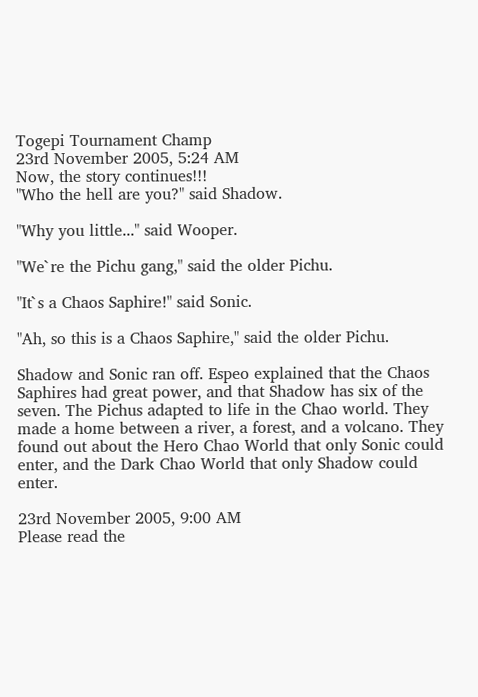Togepi Tournament Champ
23rd November 2005, 5:24 AM
Now, the story continues!!!
"Who the hell are you?" said Shadow.

"Why you little..." said Wooper.

"We`re the Pichu gang," said the older Pichu.

"It`s a Chaos Saphire!" said Sonic.

"Ah, so this is a Chaos Saphire," said the older Pichu.

Shadow and Sonic ran off. Espeo explained that the Chaos Saphires had great power, and that Shadow has six of the seven. The Pichus adapted to life in the Chao world. They made a home between a river, a forest, and a volcano. They found out about the Hero Chao World that only Sonic could enter, and the Dark Chao World that only Shadow could enter.

23rd November 2005, 9:00 AM
Please read the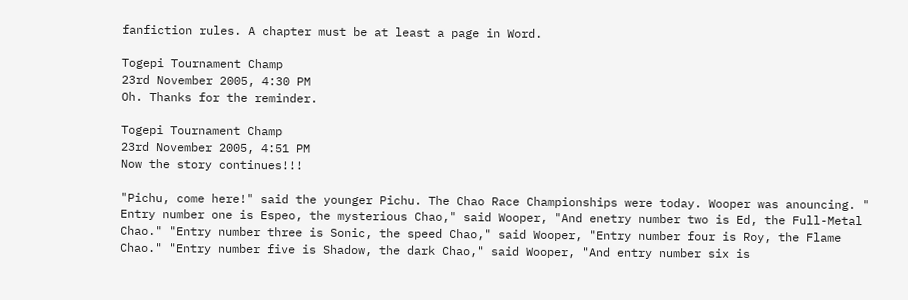fanfiction rules. A chapter must be at least a page in Word.

Togepi Tournament Champ
23rd November 2005, 4:30 PM
Oh. Thanks for the reminder.

Togepi Tournament Champ
23rd November 2005, 4:51 PM
Now the story continues!!!

"Pichu, come here!" said the younger Pichu. The Chao Race Championships were today. Wooper was anouncing. " Entry number one is Espeo, the mysterious Chao," said Wooper, "And enetry number two is Ed, the Full-Metal Chao." "Entry number three is Sonic, the speed Chao," said Wooper, "Entry number four is Roy, the Flame Chao." "Entry number five is Shadow, the dark Chao," said Wooper, "And entry number six is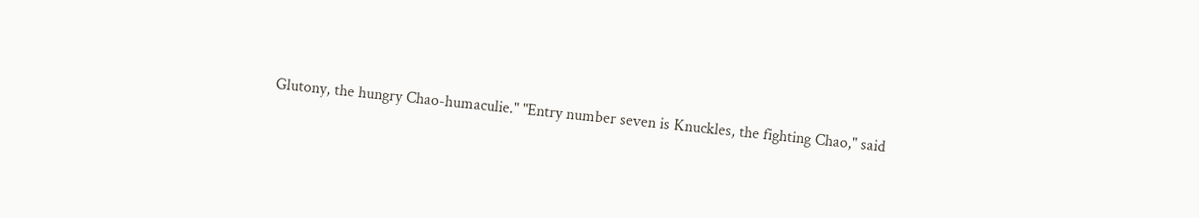Glutony, the hungry Chao-humaculie." "Entry number seven is Knuckles, the fighting Chao," said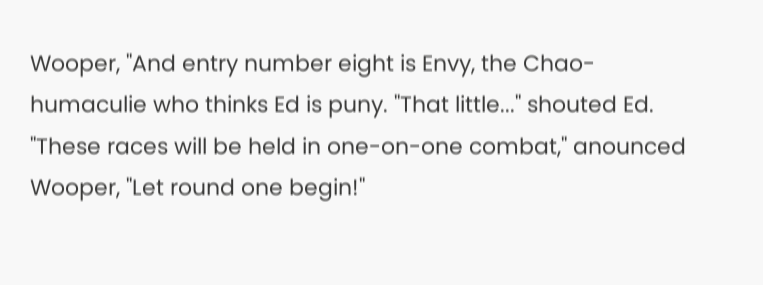Wooper, "And entry number eight is Envy, the Chao-humaculie who thinks Ed is puny. "That little..." shouted Ed. "These races will be held in one-on-one combat," anounced Wooper, "Let round one begin!"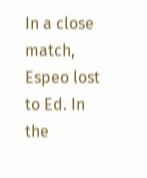In a close match, Espeo lost to Ed. In the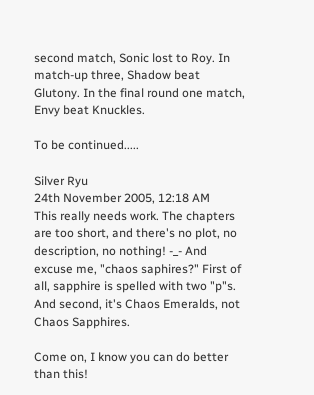second match, Sonic lost to Roy. In match-up three, Shadow beat Glutony. In the final round one match, Envy beat Knuckles.

To be continued.....

Silver Ryu
24th November 2005, 12:18 AM
This really needs work. The chapters are too short, and there's no plot, no description, no nothing! -_- And excuse me, "chaos saphires?" First of all, sapphire is spelled with two "p"s. And second, it's Chaos Emeralds, not Chaos Sapphires.

Come on, I know you can do better than this!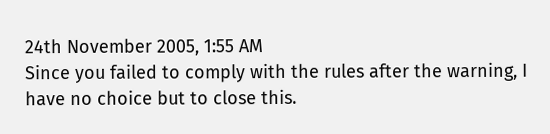24th November 2005, 1:55 AM
Since you failed to comply with the rules after the warning, I have no choice but to close this.